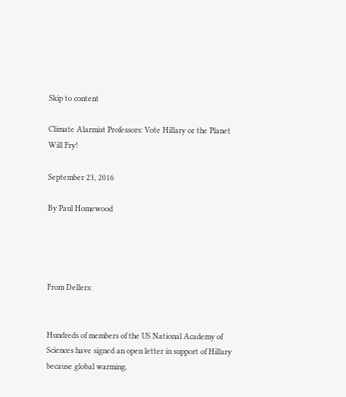Skip to content

Climate Alarmist Professors: Vote Hillary or the Planet Will Fry!

September 23, 2016

By Paul Homewood




From Dellers:


Hundreds of members of the US National Academy of Sciences have signed an open letter in support of Hillary because global warming.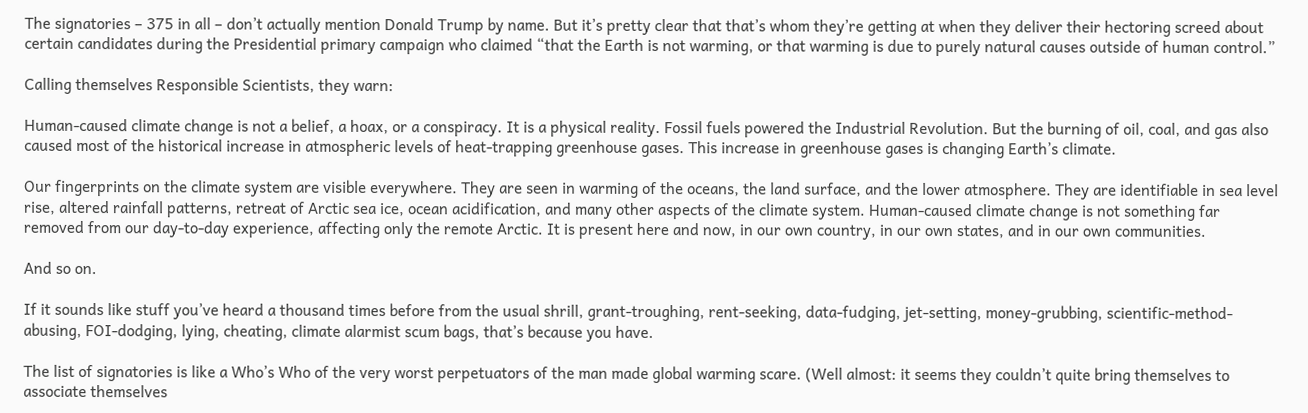The signatories – 375 in all – don’t actually mention Donald Trump by name. But it’s pretty clear that that’s whom they’re getting at when they deliver their hectoring screed about certain candidates during the Presidential primary campaign who claimed “that the Earth is not warming, or that warming is due to purely natural causes outside of human control.”

Calling themselves Responsible Scientists, they warn:

Human-caused climate change is not a belief, a hoax, or a conspiracy. It is a physical reality. Fossil fuels powered the Industrial Revolution. But the burning of oil, coal, and gas also caused most of the historical increase in atmospheric levels of heat-trapping greenhouse gases. This increase in greenhouse gases is changing Earth’s climate.

Our fingerprints on the climate system are visible everywhere. They are seen in warming of the oceans, the land surface, and the lower atmosphere. They are identifiable in sea level rise, altered rainfall patterns, retreat of Arctic sea ice, ocean acidification, and many other aspects of the climate system. Human-caused climate change is not something far removed from our day-to-day experience, affecting only the remote Arctic. It is present here and now, in our own country, in our own states, and in our own communities.

And so on.

If it sounds like stuff you’ve heard a thousand times before from the usual shrill, grant-troughing, rent-seeking, data-fudging, jet-setting, money-grubbing, scientific-method-abusing, FOI-dodging, lying, cheating, climate alarmist scum bags, that’s because you have.

The list of signatories is like a Who’s Who of the very worst perpetuators of the man made global warming scare. (Well almost: it seems they couldn’t quite bring themselves to associate themselves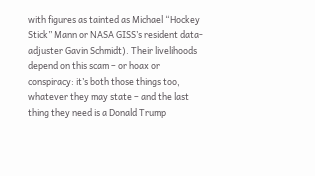with figures as tainted as Michael “Hockey Stick” Mann or NASA GISS’s resident data-adjuster Gavin Schmidt). Their livelihoods depend on this scam – or hoax or conspiracy: it’s both those things too, whatever they may state – and the last thing they need is a Donald Trump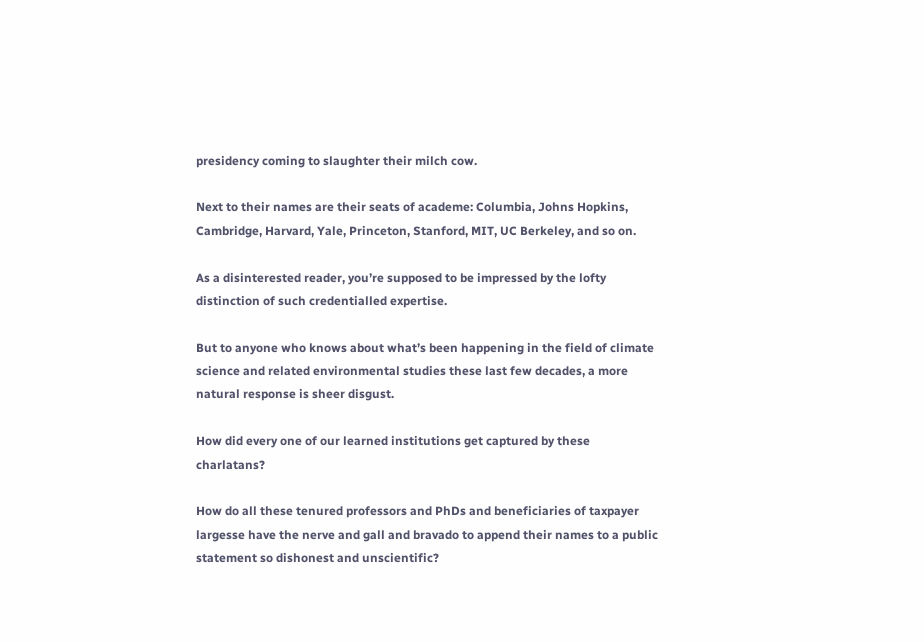presidency coming to slaughter their milch cow.

Next to their names are their seats of academe: Columbia, Johns Hopkins, Cambridge, Harvard, Yale, Princeton, Stanford, MIT, UC Berkeley, and so on.

As a disinterested reader, you’re supposed to be impressed by the lofty distinction of such credentialled expertise.

But to anyone who knows about what’s been happening in the field of climate science and related environmental studies these last few decades, a more natural response is sheer disgust.

How did every one of our learned institutions get captured by these charlatans?

How do all these tenured professors and PhDs and beneficiaries of taxpayer largesse have the nerve and gall and bravado to append their names to a public statement so dishonest and unscientific?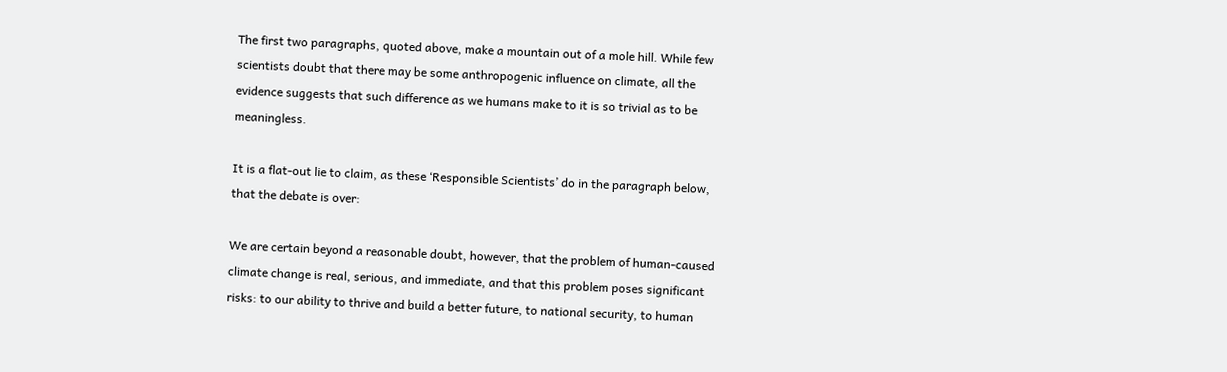The first two paragraphs, quoted above, make a mountain out of a mole hill. While few scientists doubt that there may be some anthropogenic influence on climate, all the evidence suggests that such difference as we humans make to it is so trivial as to be meaningless.

It is a flat-out lie to claim, as these ‘Responsible Scientists’ do in the paragraph below, that the debate is over:

We are certain beyond a reasonable doubt, however, that the problem of human-caused climate change is real, serious, and immediate, and that this problem poses significant risks: to our ability to thrive and build a better future, to national security, to human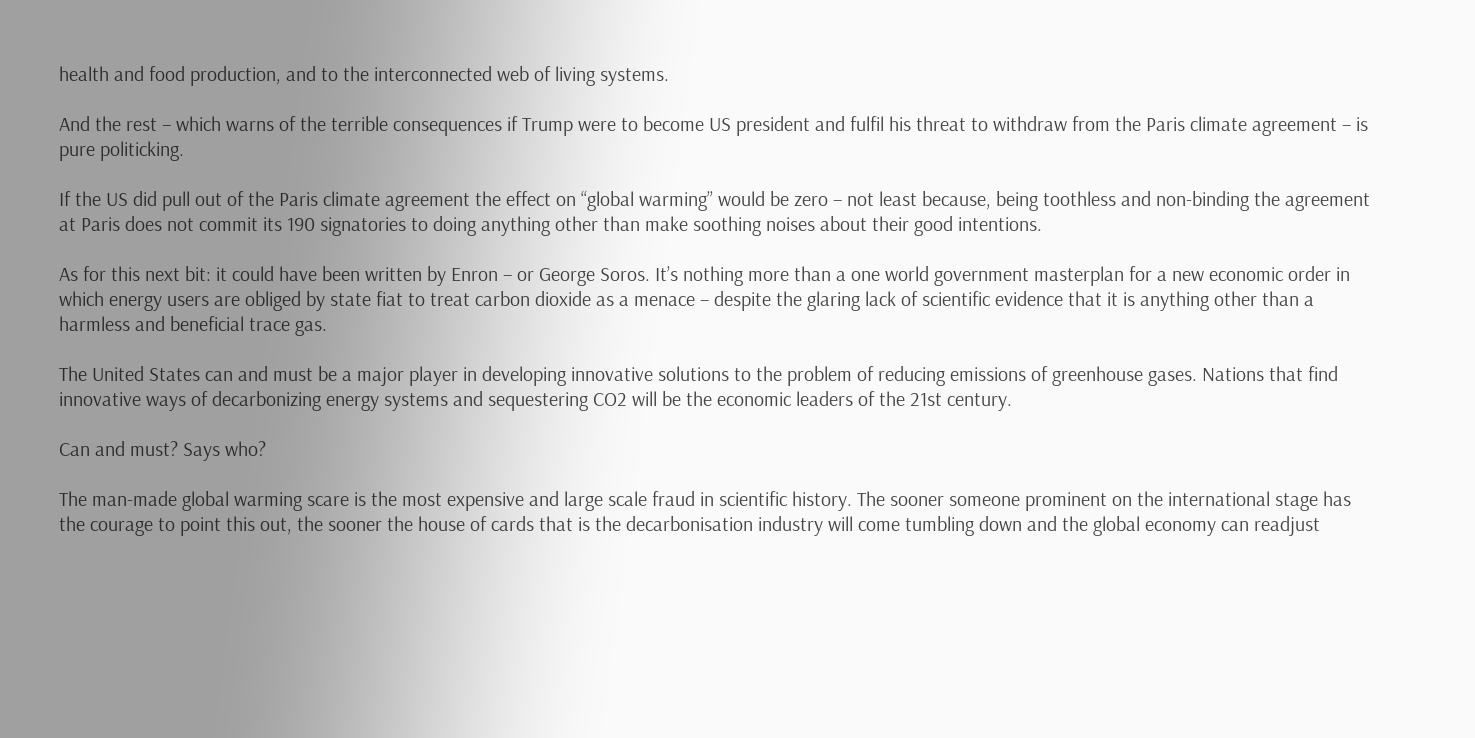health and food production, and to the interconnected web of living systems.

And the rest – which warns of the terrible consequences if Trump were to become US president and fulfil his threat to withdraw from the Paris climate agreement – is pure politicking.

If the US did pull out of the Paris climate agreement the effect on “global warming” would be zero – not least because, being toothless and non-binding the agreement at Paris does not commit its 190 signatories to doing anything other than make soothing noises about their good intentions.

As for this next bit: it could have been written by Enron – or George Soros. It’s nothing more than a one world government masterplan for a new economic order in which energy users are obliged by state fiat to treat carbon dioxide as a menace – despite the glaring lack of scientific evidence that it is anything other than a harmless and beneficial trace gas.

The United States can and must be a major player in developing innovative solutions to the problem of reducing emissions of greenhouse gases. Nations that find innovative ways of decarbonizing energy systems and sequestering CO2 will be the economic leaders of the 21st century.

Can and must? Says who?

The man-made global warming scare is the most expensive and large scale fraud in scientific history. The sooner someone prominent on the international stage has the courage to point this out, the sooner the house of cards that is the decarbonisation industry will come tumbling down and the global economy can readjust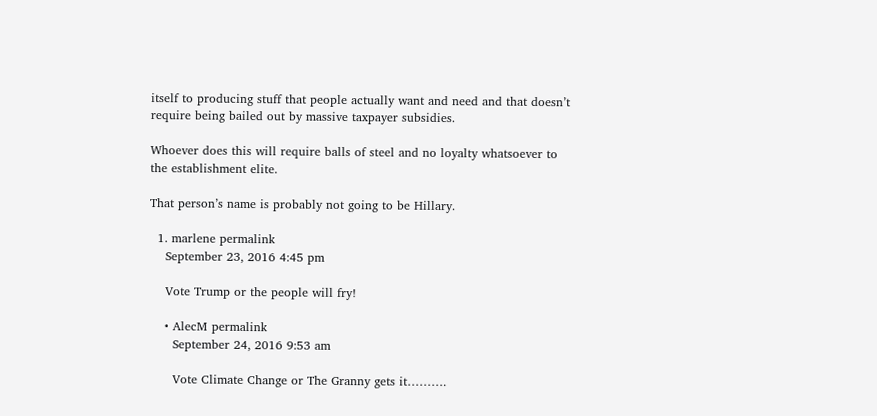itself to producing stuff that people actually want and need and that doesn’t require being bailed out by massive taxpayer subsidies.

Whoever does this will require balls of steel and no loyalty whatsoever to the establishment elite.

That person’s name is probably not going to be Hillary.

  1. marlene permalink
    September 23, 2016 4:45 pm

    Vote Trump or the people will fry!

    • AlecM permalink
      September 24, 2016 9:53 am

      Vote Climate Change or The Granny gets it……….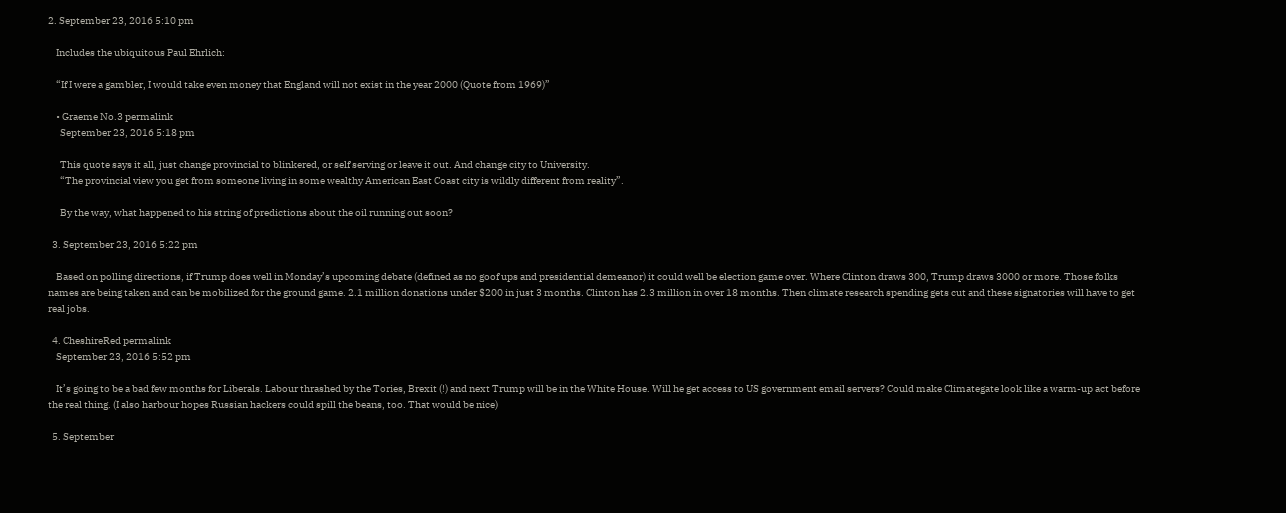2. September 23, 2016 5:10 pm

    Includes the ubiquitous Paul Ehrlich:

    “If I were a gambler, I would take even money that England will not exist in the year 2000 (Quote from 1969)”

    • Graeme No.3 permalink
      September 23, 2016 5:18 pm

      This quote says it all, just change provincial to blinkered, or self serving or leave it out. And change city to University.
      “The provincial view you get from someone living in some wealthy American East Coast city is wildly different from reality”.

      By the way, what happened to his string of predictions about the oil running out soon?

  3. September 23, 2016 5:22 pm

    Based on polling directions, if Trump does well in Monday’s upcoming debate (defined as no goof ups and presidential demeanor) it could well be election game over. Where Clinton draws 300, Trump draws 3000 or more. Those folks names are being taken and can be mobilized for the ground game. 2.1 million donations under $200 in just 3 months. Clinton has 2.3 million in over 18 months. Then climate research spending gets cut and these signatories will have to get real jobs.

  4. CheshireRed permalink
    September 23, 2016 5:52 pm

    It’s going to be a bad few months for Liberals. Labour thrashed by the Tories, Brexit (!) and next Trump will be in the White House. Will he get access to US government email servers? Could make Climategate look like a warm-up act before the real thing. (I also harbour hopes Russian hackers could spill the beans, too. That would be nice)

  5. September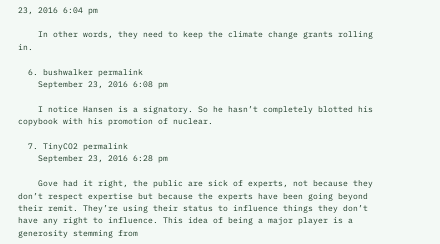23, 2016 6:04 pm

    In other words, they need to keep the climate change grants rolling in.

  6. bushwalker permalink
    September 23, 2016 6:08 pm

    I notice Hansen is a signatory. So he hasn’t completely blotted his copybook with his promotion of nuclear.

  7. TinyCO2 permalink
    September 23, 2016 6:28 pm

    Gove had it right, the public are sick of experts, not because they don’t respect expertise but because the experts have been going beyond their remit. They’re using their status to influence things they don’t have any right to influence. This idea of being a major player is a generosity stemming from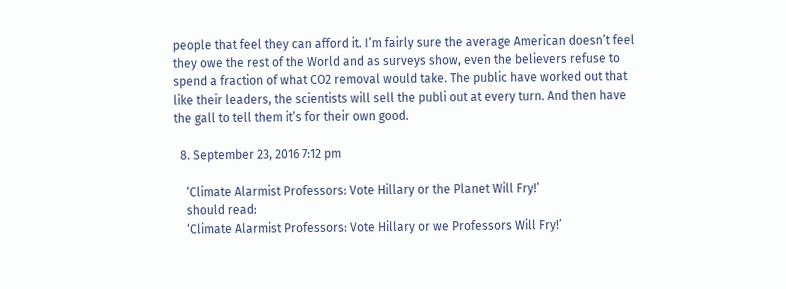people that feel they can afford it. I’m fairly sure the average American doesn’t feel they owe the rest of the World and as surveys show, even the believers refuse to spend a fraction of what CO2 removal would take. The public have worked out that like their leaders, the scientists will sell the publi out at every turn. And then have the gall to tell them it’s for their own good.

  8. September 23, 2016 7:12 pm

    ‘Climate Alarmist Professors: Vote Hillary or the Planet Will Fry!’
    should read:
    ‘Climate Alarmist Professors: Vote Hillary or we Professors Will Fry!’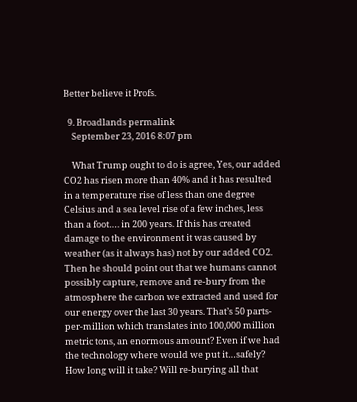Better believe it Profs.

  9. Broadlands permalink
    September 23, 2016 8:07 pm

    What Trump ought to do is agree, Yes, our added CO2 has risen more than 40% and it has resulted in a temperature rise of less than one degree Celsius and a sea level rise of a few inches, less than a foot…. in 200 years. If this has created damage to the environment it was caused by weather (as it always has) not by our added CO2. Then he should point out that we humans cannot possibly capture, remove and re-bury from the atmosphere the carbon we extracted and used for our energy over the last 30 years. That’s 50 parts-per-million which translates into 100,000 million metric tons, an enormous amount? Even if we had the technology where would we put it…safely? How long will it take? Will re-burying all that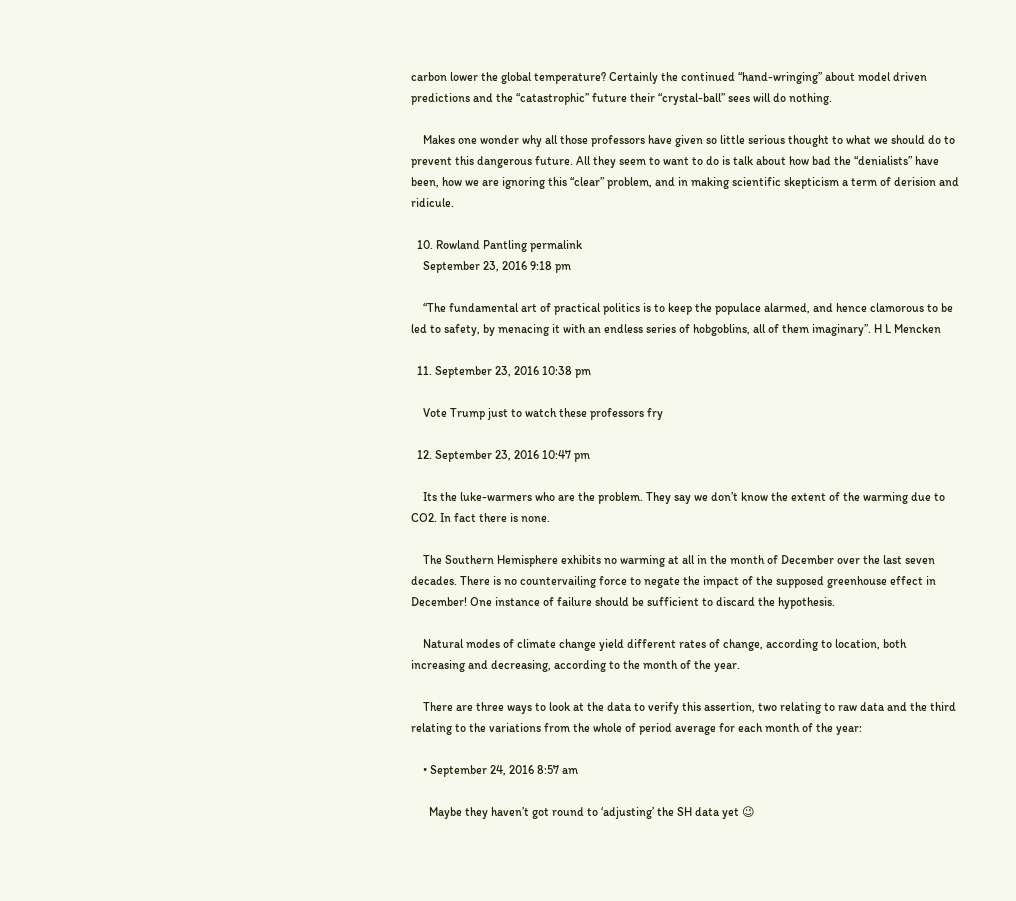carbon lower the global temperature? Certainly the continued “hand-wringing” about model driven predictions and the “catastrophic” future their “crystal-ball” sees will do nothing.

    Makes one wonder why all those professors have given so little serious thought to what we should do to prevent this dangerous future. All they seem to want to do is talk about how bad the “denialists” have been, how we are ignoring this “clear” problem, and in making scientific skepticism a term of derision and ridicule.

  10. Rowland Pantling permalink
    September 23, 2016 9:18 pm

    “The fundamental art of practical politics is to keep the populace alarmed, and hence clamorous to be led to safety, by menacing it with an endless series of hobgoblins, all of them imaginary”. H L Mencken

  11. September 23, 2016 10:38 pm

    Vote Trump just to watch these professors fry

  12. September 23, 2016 10:47 pm

    Its the luke-warmers who are the problem. They say we don’t know the extent of the warming due to CO2. In fact there is none.

    The Southern Hemisphere exhibits no warming at all in the month of December over the last seven decades. There is no countervailing force to negate the impact of the supposed greenhouse effect in December! One instance of failure should be sufficient to discard the hypothesis.

    Natural modes of climate change yield different rates of change, according to location, both increasing and decreasing, according to the month of the year.

    There are three ways to look at the data to verify this assertion, two relating to raw data and the third relating to the variations from the whole of period average for each month of the year:

    • September 24, 2016 8:57 am

      Maybe they haven’t got round to ‘adjusting’ the SH data yet 😉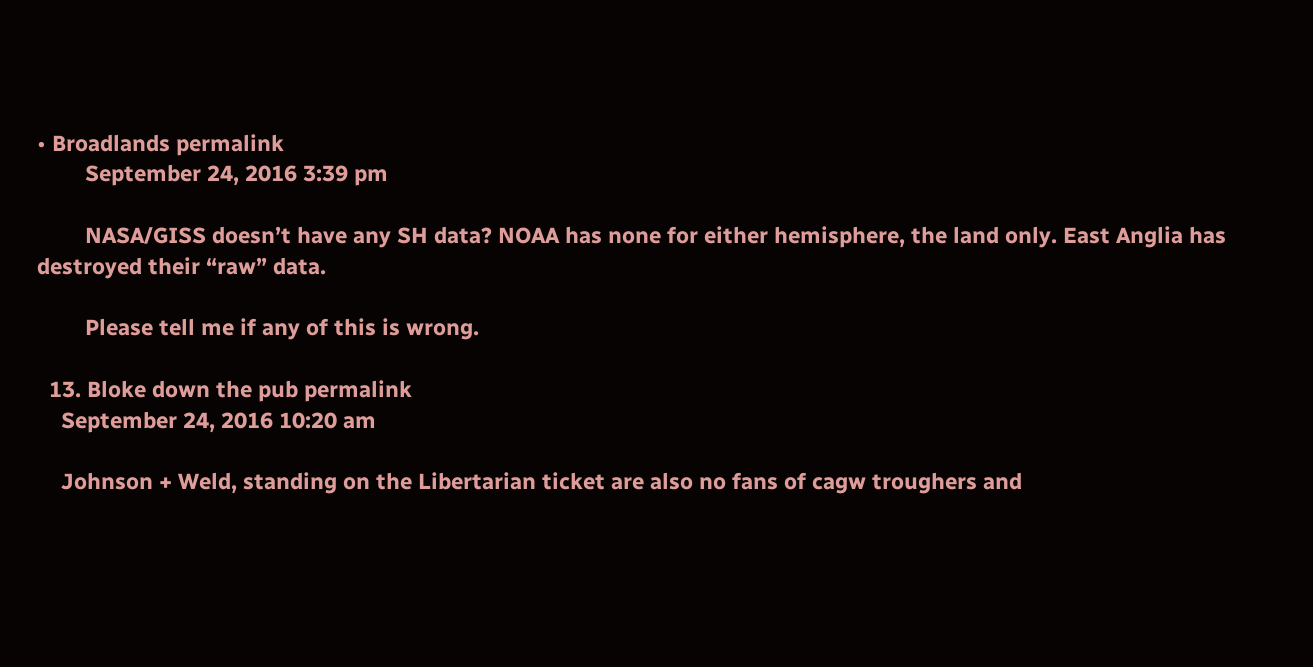• Broadlands permalink
        September 24, 2016 3:39 pm

        NASA/GISS doesn’t have any SH data? NOAA has none for either hemisphere, the land only. East Anglia has destroyed their “raw” data.

        Please tell me if any of this is wrong.

  13. Bloke down the pub permalink
    September 24, 2016 10:20 am

    Johnson + Weld, standing on the Libertarian ticket are also no fans of cagw troughers and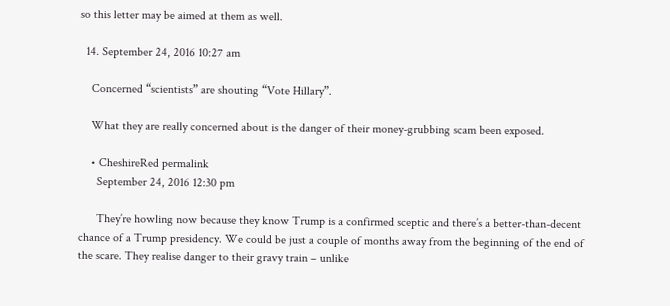so this letter may be aimed at them as well.

  14. September 24, 2016 10:27 am

    Concerned “scientists” are shouting “Vote Hillary”.

    What they are really concerned about is the danger of their money-grubbing scam been exposed.

    • CheshireRed permalink
      September 24, 2016 12:30 pm

      They’re howling now because they know Trump is a confirmed sceptic and there’s a better-than-decent chance of a Trump presidency. We could be just a couple of months away from the beginning of the end of the scare. They realise danger to their gravy train – unlike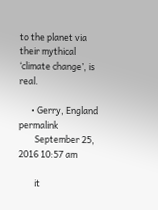to the planet via their mythical ‘climate change’, is real.

      • Gerry, England permalink
        September 25, 2016 10:57 am

        it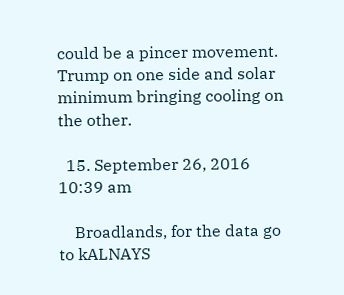could be a pincer movement. Trump on one side and solar minimum bringing cooling on the other.

  15. September 26, 2016 10:39 am

    Broadlands, for the data go to kALNAYS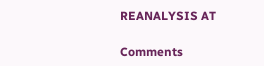REANALYSIS AT

Comments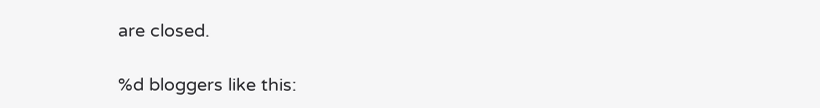are closed.

%d bloggers like this: